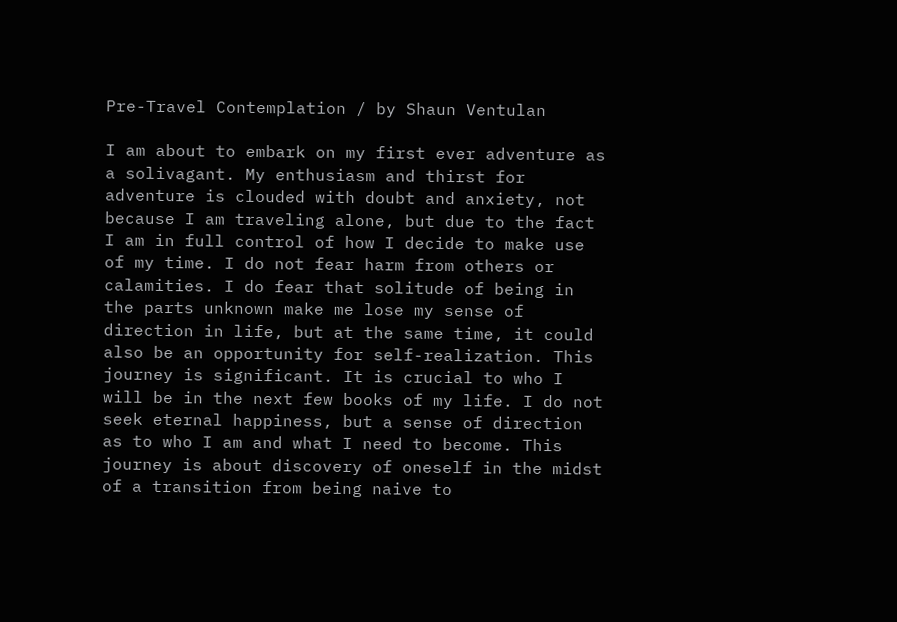Pre-Travel Contemplation / by Shaun Ventulan

I am about to embark on my first ever adventure as a solivagant. My enthusiasm and thirst for adventure is clouded with doubt and anxiety, not because I am traveling alone, but due to the fact I am in full control of how I decide to make use of my time. I do not fear harm from others or calamities. I do fear that solitude of being in the parts unknown make me lose my sense of direction in life, but at the same time, it could also be an opportunity for self-realization. This journey is significant. It is crucial to who I will be in the next few books of my life. I do not seek eternal happiness, but a sense of direction as to who I am and what I need to become. This journey is about discovery of oneself in the midst of a transition from being naive to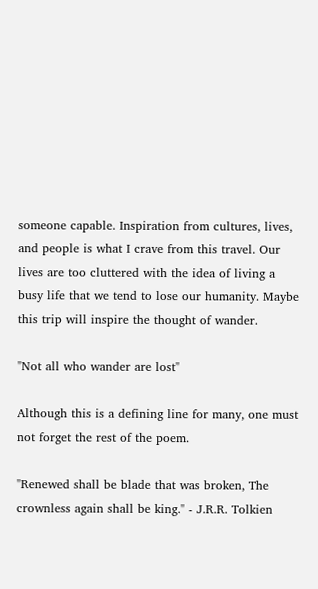someone capable. Inspiration from cultures, lives, and people is what I crave from this travel. Our lives are too cluttered with the idea of living a busy life that we tend to lose our humanity. Maybe this trip will inspire the thought of wander.

"Not all who wander are lost"

Although this is a defining line for many, one must not forget the rest of the poem.

"Renewed shall be blade that was broken, The crownless again shall be king." - J.R.R. Tolkien